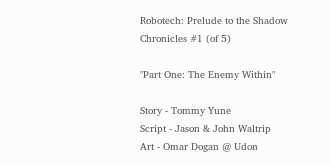Robotech: Prelude to the Shadow Chronicles #1 (of 5)

"Part One: The Enemy Within"

Story - Tommy Yune
Script - Jason & John Waltrip
Art - Omar Dogan @ Udon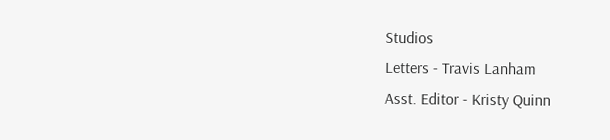Studios
Letters - Travis Lanham
Asst. Editor - Kristy Quinn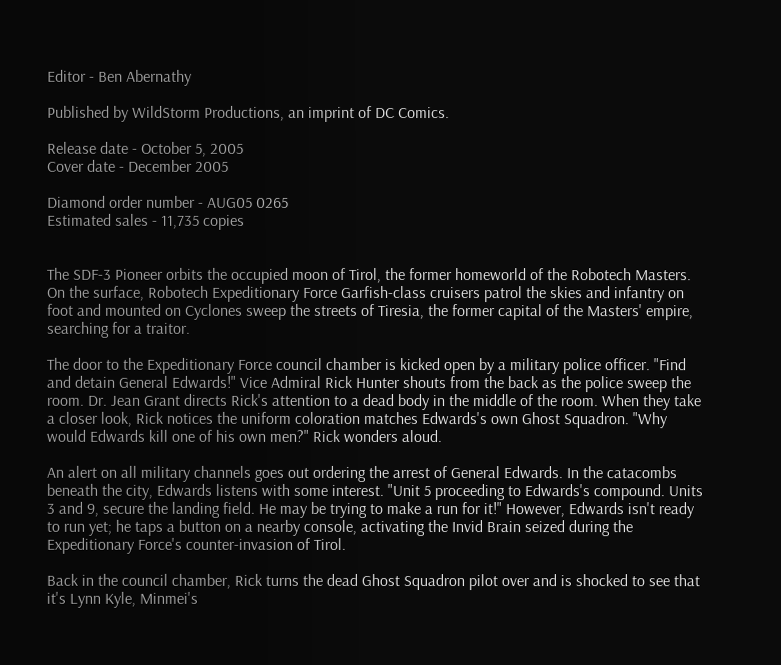Editor - Ben Abernathy

Published by WildStorm Productions, an imprint of DC Comics.

Release date - October 5, 2005
Cover date - December 2005

Diamond order number - AUG05 0265
Estimated sales - 11,735 copies


The SDF-3 Pioneer orbits the occupied moon of Tirol, the former homeworld of the Robotech Masters. On the surface, Robotech Expeditionary Force Garfish-class cruisers patrol the skies and infantry on foot and mounted on Cyclones sweep the streets of Tiresia, the former capital of the Masters' empire, searching for a traitor.

The door to the Expeditionary Force council chamber is kicked open by a military police officer. "Find and detain General Edwards!" Vice Admiral Rick Hunter shouts from the back as the police sweep the room. Dr. Jean Grant directs Rick's attention to a dead body in the middle of the room. When they take a closer look, Rick notices the uniform coloration matches Edwards's own Ghost Squadron. "Why would Edwards kill one of his own men?" Rick wonders aloud.

An alert on all military channels goes out ordering the arrest of General Edwards. In the catacombs beneath the city, Edwards listens with some interest. "Unit 5 proceeding to Edwards's compound. Units 3 and 9, secure the landing field. He may be trying to make a run for it!" However, Edwards isn't ready to run yet; he taps a button on a nearby console, activating the Invid Brain seized during the Expeditionary Force's counter-invasion of Tirol.

Back in the council chamber, Rick turns the dead Ghost Squadron pilot over and is shocked to see that it's Lynn Kyle, Minmei's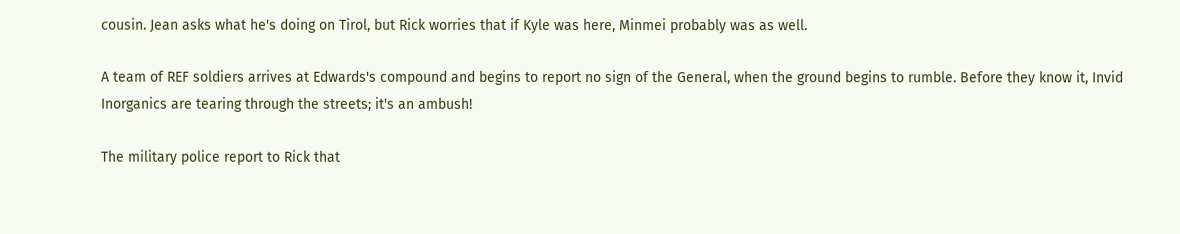cousin. Jean asks what he's doing on Tirol, but Rick worries that if Kyle was here, Minmei probably was as well.

A team of REF soldiers arrives at Edwards's compound and begins to report no sign of the General, when the ground begins to rumble. Before they know it, Invid Inorganics are tearing through the streets; it's an ambush!

The military police report to Rick that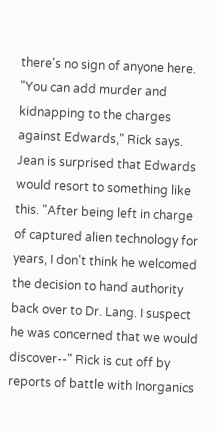there's no sign of anyone here. "You can add murder and kidnapping to the charges against Edwards," Rick says. Jean is surprised that Edwards would resort to something like this. "After being left in charge of captured alien technology for years, I don't think he welcomed the decision to hand authority back over to Dr. Lang. I suspect he was concerned that we would discover--" Rick is cut off by reports of battle with Inorganics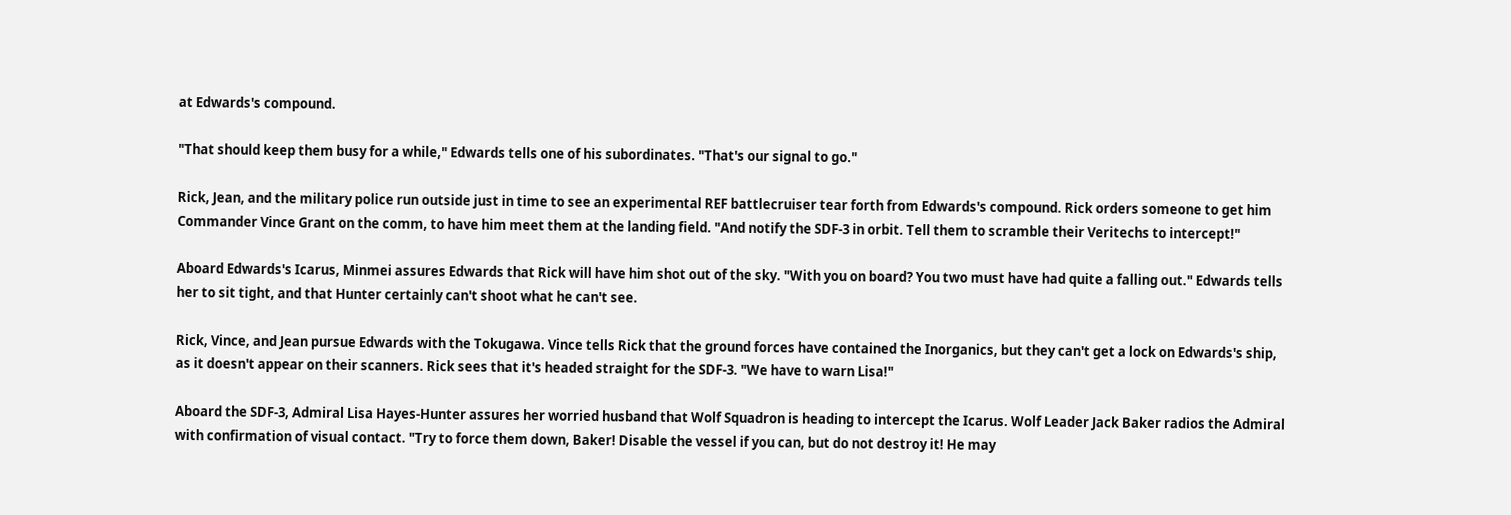at Edwards's compound.

"That should keep them busy for a while," Edwards tells one of his subordinates. "That's our signal to go."

Rick, Jean, and the military police run outside just in time to see an experimental REF battlecruiser tear forth from Edwards's compound. Rick orders someone to get him Commander Vince Grant on the comm, to have him meet them at the landing field. "And notify the SDF-3 in orbit. Tell them to scramble their Veritechs to intercept!"

Aboard Edwards's Icarus, Minmei assures Edwards that Rick will have him shot out of the sky. "With you on board? You two must have had quite a falling out." Edwards tells her to sit tight, and that Hunter certainly can't shoot what he can't see.

Rick, Vince, and Jean pursue Edwards with the Tokugawa. Vince tells Rick that the ground forces have contained the Inorganics, but they can't get a lock on Edwards's ship, as it doesn't appear on their scanners. Rick sees that it's headed straight for the SDF-3. "We have to warn Lisa!"

Aboard the SDF-3, Admiral Lisa Hayes-Hunter assures her worried husband that Wolf Squadron is heading to intercept the Icarus. Wolf Leader Jack Baker radios the Admiral with confirmation of visual contact. "Try to force them down, Baker! Disable the vessel if you can, but do not destroy it! He may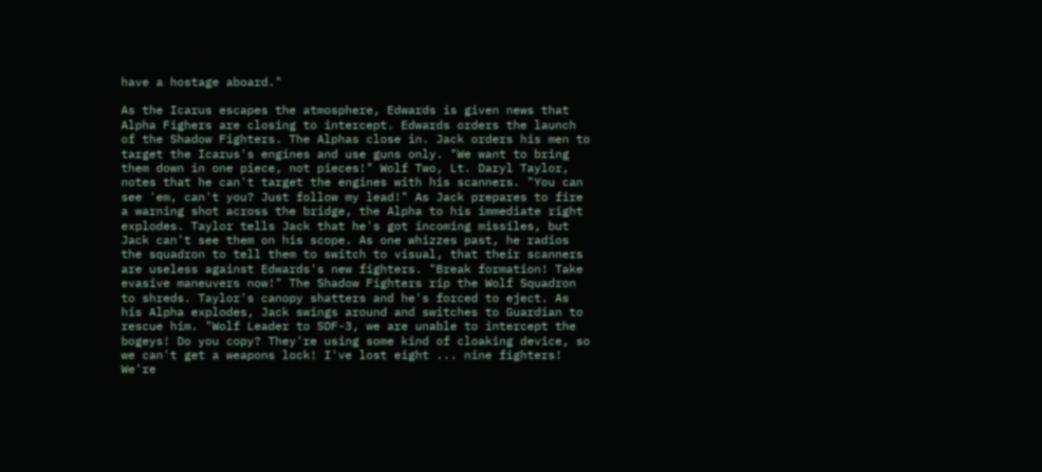have a hostage aboard."

As the Icarus escapes the atmosphere, Edwards is given news that Alpha Fighers are closing to intercept. Edwards orders the launch of the Shadow Fighters. The Alphas close in. Jack orders his men to target the Icarus's engines and use guns only. "We want to bring them down in one piece, not pieces!" Wolf Two, Lt. Daryl Taylor, notes that he can't target the engines with his scanners. "You can see 'em, can't you? Just follow my lead!" As Jack prepares to fire a warning shot across the bridge, the Alpha to his immediate right explodes. Taylor tells Jack that he's got incoming missiles, but Jack can't see them on his scope. As one whizzes past, he radios the squadron to tell them to switch to visual, that their scanners are useless against Edwards's new fighters. "Break formation! Take evasive maneuvers now!" The Shadow Fighters rip the Wolf Squadron to shreds. Taylor's canopy shatters and he's forced to eject. As his Alpha explodes, Jack swings around and switches to Guardian to rescue him. "Wolf Leader to SDF-3, we are unable to intercept the bogeys! Do you copy? They're using some kind of cloaking device, so we can't get a weapons lock! I've lost eight ... nine fighters! We're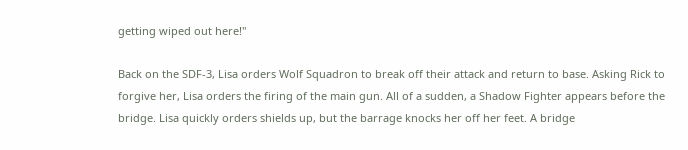getting wiped out here!"

Back on the SDF-3, Lisa orders Wolf Squadron to break off their attack and return to base. Asking Rick to forgive her, Lisa orders the firing of the main gun. All of a sudden, a Shadow Fighter appears before the bridge. Lisa quickly orders shields up, but the barrage knocks her off her feet. A bridge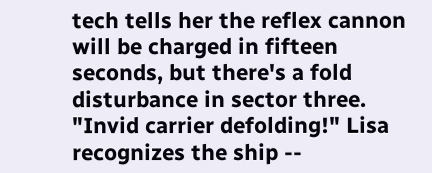tech tells her the reflex cannon will be charged in fifteen seconds, but there's a fold disturbance in sector three. "Invid carrier defolding!" Lisa recognizes the ship --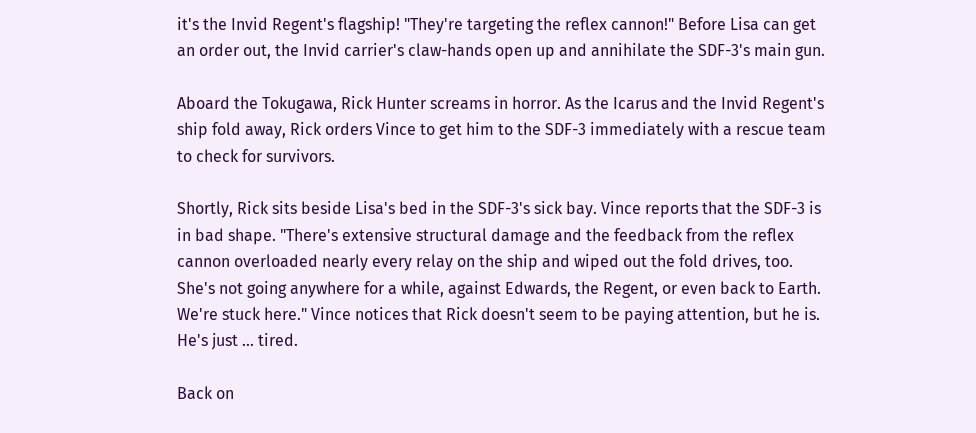it's the Invid Regent's flagship! "They're targeting the reflex cannon!" Before Lisa can get an order out, the Invid carrier's claw-hands open up and annihilate the SDF-3's main gun.

Aboard the Tokugawa, Rick Hunter screams in horror. As the Icarus and the Invid Regent's ship fold away, Rick orders Vince to get him to the SDF-3 immediately with a rescue team to check for survivors.

Shortly, Rick sits beside Lisa's bed in the SDF-3's sick bay. Vince reports that the SDF-3 is in bad shape. "There's extensive structural damage and the feedback from the reflex cannon overloaded nearly every relay on the ship and wiped out the fold drives, too. She's not going anywhere for a while, against Edwards, the Regent, or even back to Earth. We're stuck here." Vince notices that Rick doesn't seem to be paying attention, but he is. He's just ... tired.

Back on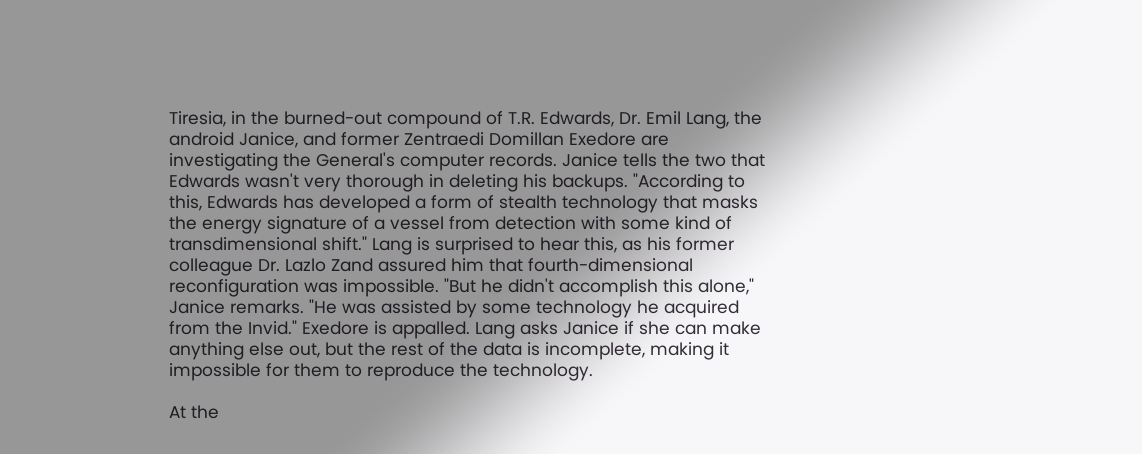Tiresia, in the burned-out compound of T.R. Edwards, Dr. Emil Lang, the android Janice, and former Zentraedi Domillan Exedore are investigating the General's computer records. Janice tells the two that Edwards wasn't very thorough in deleting his backups. "According to this, Edwards has developed a form of stealth technology that masks the energy signature of a vessel from detection with some kind of transdimensional shift." Lang is surprised to hear this, as his former colleague Dr. Lazlo Zand assured him that fourth-dimensional reconfiguration was impossible. "But he didn't accomplish this alone," Janice remarks. "He was assisted by some technology he acquired from the Invid." Exedore is appalled. Lang asks Janice if she can make anything else out, but the rest of the data is incomplete, making it impossible for them to reproduce the technology.

At the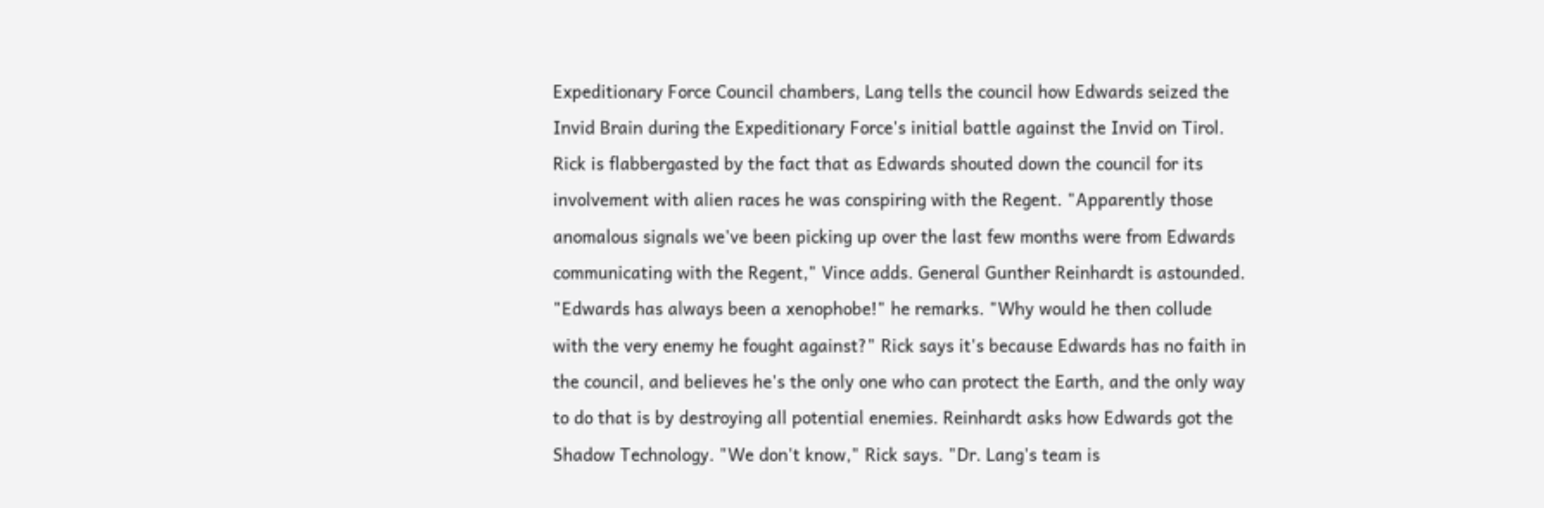Expeditionary Force Council chambers, Lang tells the council how Edwards seized the Invid Brain during the Expeditionary Force's initial battle against the Invid on Tirol. Rick is flabbergasted by the fact that as Edwards shouted down the council for its involvement with alien races he was conspiring with the Regent. "Apparently those anomalous signals we've been picking up over the last few months were from Edwards communicating with the Regent," Vince adds. General Gunther Reinhardt is astounded. "Edwards has always been a xenophobe!" he remarks. "Why would he then collude with the very enemy he fought against?" Rick says it's because Edwards has no faith in the council, and believes he's the only one who can protect the Earth, and the only way to do that is by destroying all potential enemies. Reinhardt asks how Edwards got the Shadow Technology. "We don't know," Rick says. "Dr. Lang's team is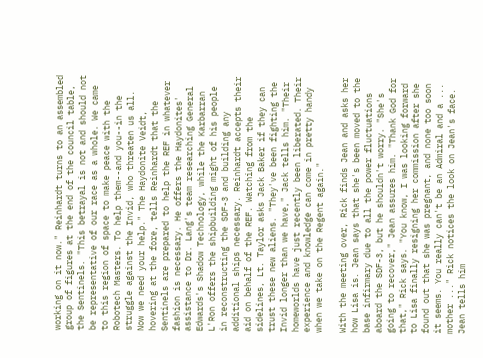working on it now." Reinhardt turns to an assembled group of figures at the end of the council table, the Sentinels. "This betrayal is not and should not be representative of our race as a whole. We came to this region of space to make peace with the Robotech Masters. To help them--and you--in the struggle against the Invid, who threaten us all. Now we need your help." The Haydonite Veidt, hovering at the fore, tells Reinhardt that the Sentinels are prepared to help the REF in whatever fashion is necessary. He offers the Haydonites' assistance to Dr. Lang's team researching General Edwards's Shadow Technology, while the Karbarran L'Ron offers the shipbuilding might of his people in reconstructing the SDF-3 and building any additional ships necessary. Reinhardt accepts their aid on behalf of the REF. Watching from the sidelines, Lt. Taylor asks Jack Baker if they can trust these new aliens. "They've been fighting the Invid longer than we have," Jack tells him. "Their homeworlds have just recently been liberated. Their experience and knowledge can come in pretty handy when we take on the Regent again."

With the meeting over, Rick finds Jean and asks her how Lisa is. Jean says that she's been moved to the base infirmary due to all the power fluctuations aboard the SDF-3, but he shouldn't worry. "She's going to recover," Jean assures him. "Thank God for that," Rick says. "You know, I was looking forward to Lisa finally resigning her commission after she found out that she was pregnant, and none too soon it seems. You really can't be an Admiral and a ... mother ..." Rick notices the look on Jean's face. Jean tells him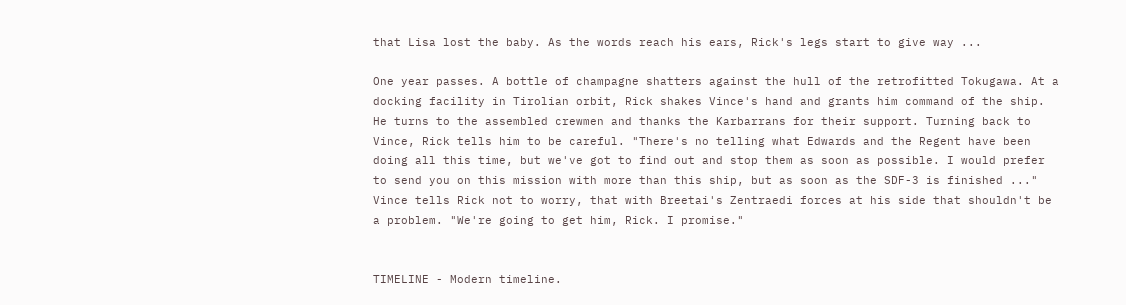that Lisa lost the baby. As the words reach his ears, Rick's legs start to give way ...

One year passes. A bottle of champagne shatters against the hull of the retrofitted Tokugawa. At a docking facility in Tirolian orbit, Rick shakes Vince's hand and grants him command of the ship. He turns to the assembled crewmen and thanks the Karbarrans for their support. Turning back to Vince, Rick tells him to be careful. "There's no telling what Edwards and the Regent have been doing all this time, but we've got to find out and stop them as soon as possible. I would prefer to send you on this mission with more than this ship, but as soon as the SDF-3 is finished ..." Vince tells Rick not to worry, that with Breetai's Zentraedi forces at his side that shouldn't be a problem. "We're going to get him, Rick. I promise."


TIMELINE - Modern timeline.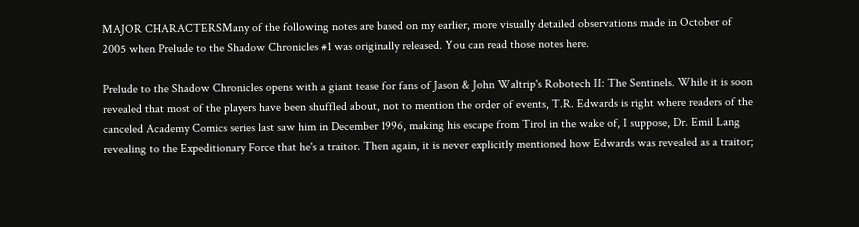MAJOR CHARACTERSMany of the following notes are based on my earlier, more visually detailed observations made in October of 2005 when Prelude to the Shadow Chronicles #1 was originally released. You can read those notes here.

Prelude to the Shadow Chronicles opens with a giant tease for fans of Jason & John Waltrip's Robotech II: The Sentinels. While it is soon revealed that most of the players have been shuffled about, not to mention the order of events, T.R. Edwards is right where readers of the canceled Academy Comics series last saw him in December 1996, making his escape from Tirol in the wake of, I suppose, Dr. Emil Lang revealing to the Expeditionary Force that he's a traitor. Then again, it is never explicitly mentioned how Edwards was revealed as a traitor;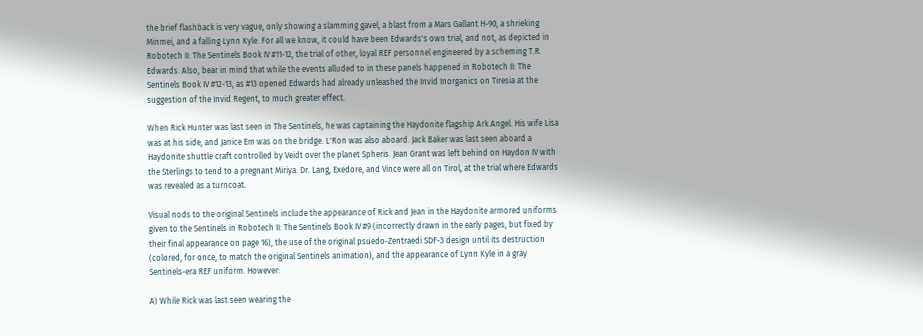the brief flashback is very vague, only showing a slamming gavel, a blast from a Mars Gallant H-90, a shrieking Minmei, and a falling Lynn Kyle. For all we know, it could have been Edwards's own trial, and not, as depicted in Robotech II: The Sentinels Book IV #11-12, the trial of other, loyal REF personnel engineered by a scheming T.R. Edwards. Also, bear in mind that while the events alluded to in these panels happened in Robotech II: The Sentinels Book IV #12-13, as #13 opened Edwards had already unleashed the Invid Inorganics on Tiresia at the suggestion of the Invid Regent, to much greater effect.

When Rick Hunter was last seen in The Sentinels, he was captaining the Haydonite flagship Ark Angel. His wife Lisa was at his side, and Janice Em was on the bridge. L'Ron was also aboard. Jack Baker was last seen aboard a Haydonite shuttle craft controlled by Veidt over the planet Spheris. Jean Grant was left behind on Haydon IV with the Sterlings to tend to a pregnant Miriya. Dr. Lang, Exedore, and Vince were all on Tirol, at the trial where Edwards was revealed as a turncoat.

Visual nods to the original Sentinels include the appearance of Rick and Jean in the Haydonite armored uniforms given to the Sentinels in Robotech II: The Sentinels Book IV #9 (incorrectly drawn in the early pages, but fixed by their final appearance on page 16), the use of the original psuedo-Zentraedi SDF-3 design until its destruction (colored, for once, to match the original Sentinels animation), and the appearance of Lynn Kyle in a gray Sentinels-era REF uniform. However:

A) While Rick was last seen wearing the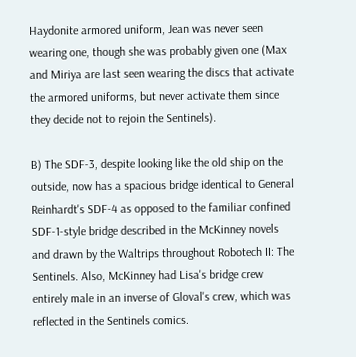Haydonite armored uniform, Jean was never seen wearing one, though she was probably given one (Max and Miriya are last seen wearing the discs that activate the armored uniforms, but never activate them since they decide not to rejoin the Sentinels).

B) The SDF-3, despite looking like the old ship on the outside, now has a spacious bridge identical to General Reinhardt's SDF-4 as opposed to the familiar confined SDF-1-style bridge described in the McKinney novels and drawn by the Waltrips throughout Robotech II: The Sentinels. Also, McKinney had Lisa's bridge crew entirely male in an inverse of Gloval's crew, which was reflected in the Sentinels comics.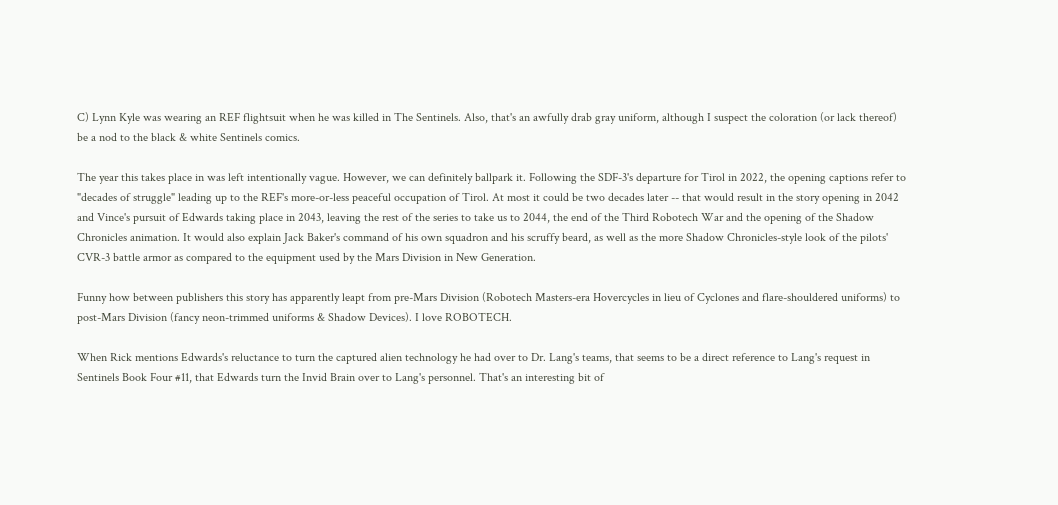C) Lynn Kyle was wearing an REF flightsuit when he was killed in The Sentinels. Also, that's an awfully drab gray uniform, although I suspect the coloration (or lack thereof) be a nod to the black & white Sentinels comics.

The year this takes place in was left intentionally vague. However, we can definitely ballpark it. Following the SDF-3's departure for Tirol in 2022, the opening captions refer to "decades of struggle" leading up to the REF's more-or-less peaceful occupation of Tirol. At most it could be two decades later -- that would result in the story opening in 2042 and Vince's pursuit of Edwards taking place in 2043, leaving the rest of the series to take us to 2044, the end of the Third Robotech War and the opening of the Shadow Chronicles animation. It would also explain Jack Baker's command of his own squadron and his scruffy beard, as well as the more Shadow Chronicles-style look of the pilots' CVR-3 battle armor as compared to the equipment used by the Mars Division in New Generation.

Funny how between publishers this story has apparently leapt from pre-Mars Division (Robotech Masters-era Hovercycles in lieu of Cyclones and flare-shouldered uniforms) to post-Mars Division (fancy neon-trimmed uniforms & Shadow Devices). I love ROBOTECH.

When Rick mentions Edwards's reluctance to turn the captured alien technology he had over to Dr. Lang's teams, that seems to be a direct reference to Lang's request in Sentinels Book Four #11, that Edwards turn the Invid Brain over to Lang's personnel. That's an interesting bit of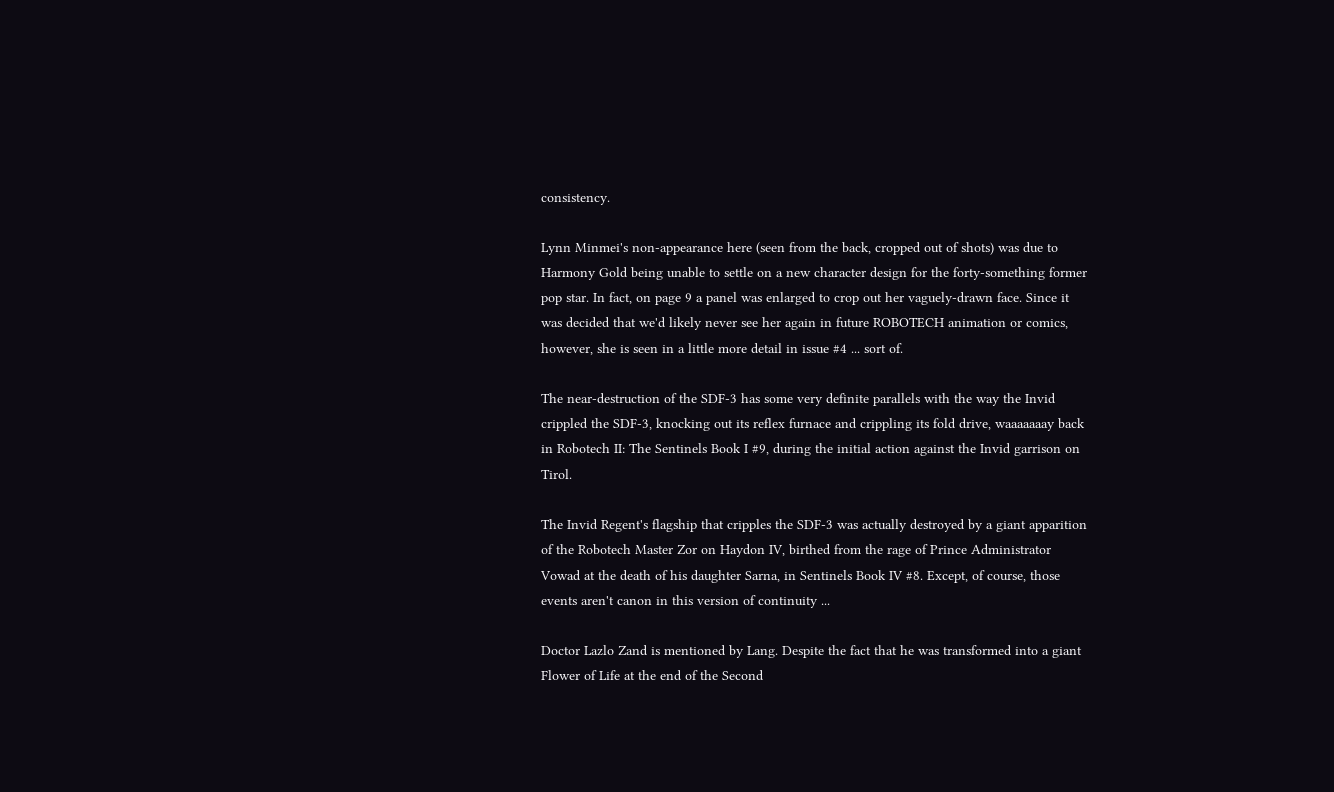consistency.

Lynn Minmei's non-appearance here (seen from the back, cropped out of shots) was due to Harmony Gold being unable to settle on a new character design for the forty-something former pop star. In fact, on page 9 a panel was enlarged to crop out her vaguely-drawn face. Since it was decided that we'd likely never see her again in future ROBOTECH animation or comics, however, she is seen in a little more detail in issue #4 ... sort of.

The near-destruction of the SDF-3 has some very definite parallels with the way the Invid crippled the SDF-3, knocking out its reflex furnace and crippling its fold drive, waaaaaaay back in Robotech II: The Sentinels Book I #9, during the initial action against the Invid garrison on Tirol.

The Invid Regent's flagship that cripples the SDF-3 was actually destroyed by a giant apparition of the Robotech Master Zor on Haydon IV, birthed from the rage of Prince Administrator Vowad at the death of his daughter Sarna, in Sentinels Book IV #8. Except, of course, those events aren't canon in this version of continuity ...

Doctor Lazlo Zand is mentioned by Lang. Despite the fact that he was transformed into a giant Flower of Life at the end of the Second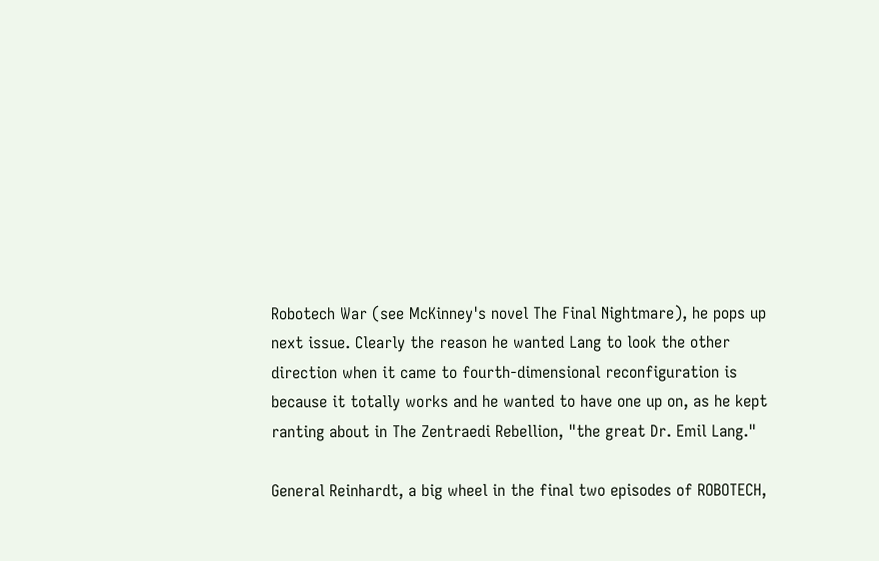Robotech War (see McKinney's novel The Final Nightmare), he pops up next issue. Clearly the reason he wanted Lang to look the other direction when it came to fourth-dimensional reconfiguration is because it totally works and he wanted to have one up on, as he kept ranting about in The Zentraedi Rebellion, "the great Dr. Emil Lang."

General Reinhardt, a big wheel in the final two episodes of ROBOTECH,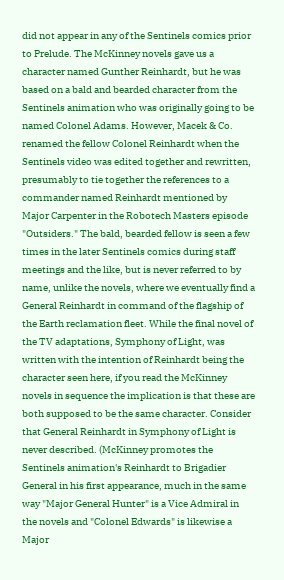did not appear in any of the Sentinels comics prior to Prelude. The McKinney novels gave us a character named Gunther Reinhardt, but he was based on a bald and bearded character from the Sentinels animation who was originally going to be named Colonel Adams. However, Macek & Co. renamed the fellow Colonel Reinhardt when the Sentinels video was edited together and rewritten, presumably to tie together the references to a commander named Reinhardt mentioned by Major Carpenter in the Robotech Masters episode "Outsiders." The bald, bearded fellow is seen a few times in the later Sentinels comics during staff meetings and the like, but is never referred to by name, unlike the novels, where we eventually find a General Reinhardt in command of the flagship of the Earth reclamation fleet. While the final novel of the TV adaptations, Symphony of Light, was written with the intention of Reinhardt being the character seen here, if you read the McKinney novels in sequence the implication is that these are both supposed to be the same character. Consider that General Reinhardt in Symphony of Light is never described. (McKinney promotes the Sentinels animation's Reinhardt to Brigadier General in his first appearance, much in the same way "Major General Hunter" is a Vice Admiral in the novels and "Colonel Edwards" is likewise a Major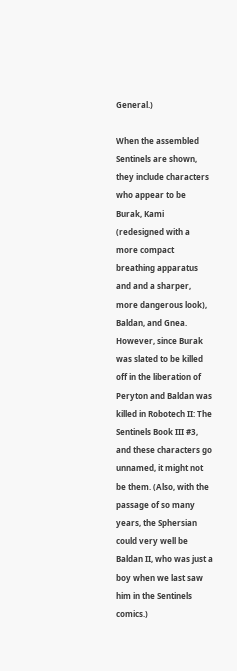General.)

When the assembled Sentinels are shown, they include characters who appear to be Burak, Kami (redesigned with a more compact breathing apparatus and and a sharper, more dangerous look), Baldan, and Gnea. However, since Burak was slated to be killed off in the liberation of Peryton and Baldan was killed in Robotech II: The Sentinels Book III #3, and these characters go unnamed, it might not be them. (Also, with the passage of so many years, the Sphersian could very well be Baldan II, who was just a boy when we last saw him in the Sentinels comics.)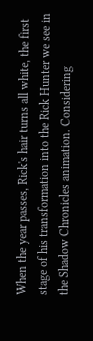When the year passes, Rick's hair turns all white, the first stage of his transformation into the Rick Hunter we see in the Shadow Chronicles animation. Considering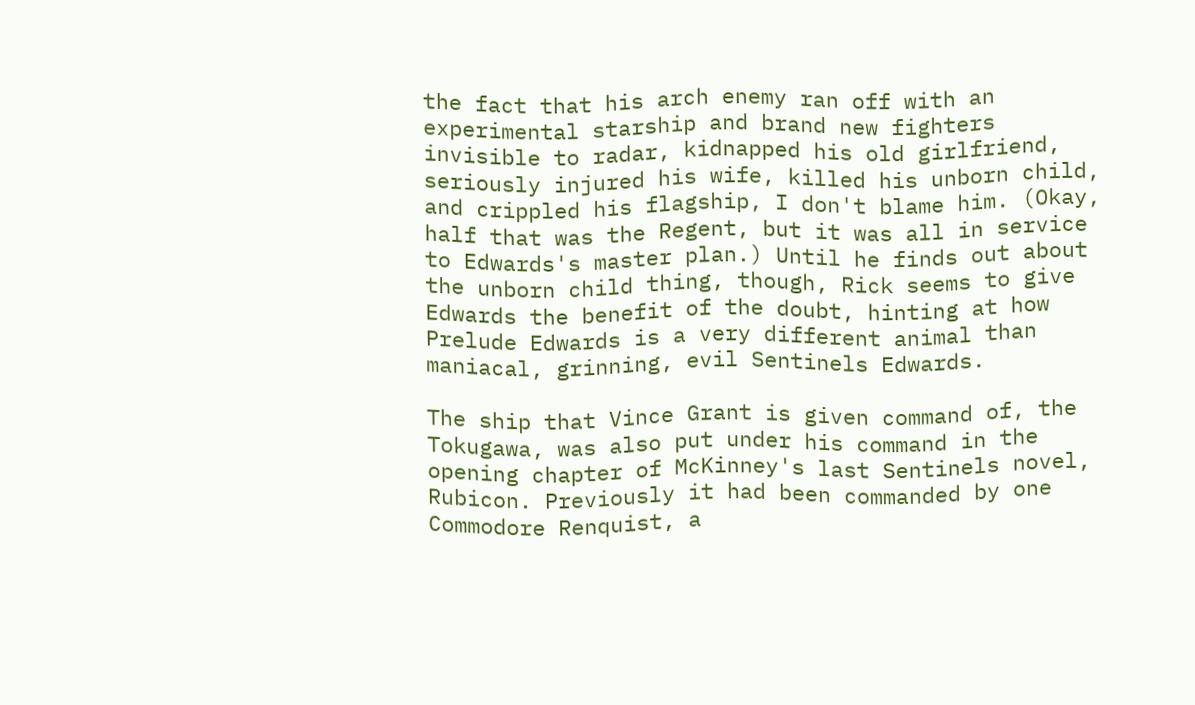the fact that his arch enemy ran off with an experimental starship and brand new fighters invisible to radar, kidnapped his old girlfriend, seriously injured his wife, killed his unborn child, and crippled his flagship, I don't blame him. (Okay, half that was the Regent, but it was all in service to Edwards's master plan.) Until he finds out about the unborn child thing, though, Rick seems to give Edwards the benefit of the doubt, hinting at how Prelude Edwards is a very different animal than maniacal, grinning, evil Sentinels Edwards.

The ship that Vince Grant is given command of, the Tokugawa, was also put under his command in the opening chapter of McKinney's last Sentinels novel, Rubicon. Previously it had been commanded by one Commodore Renquist, a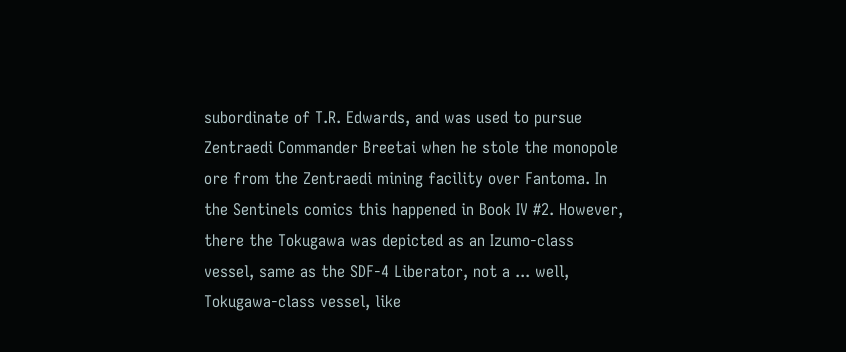subordinate of T.R. Edwards, and was used to pursue Zentraedi Commander Breetai when he stole the monopole ore from the Zentraedi mining facility over Fantoma. In the Sentinels comics this happened in Book IV #2. However, there the Tokugawa was depicted as an Izumo-class vessel, same as the SDF-4 Liberator, not a ... well, Tokugawa-class vessel, like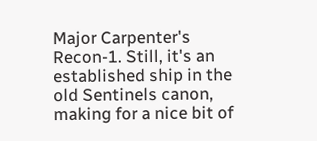Major Carpenter's Recon-1. Still, it's an established ship in the old Sentinels canon, making for a nice bit of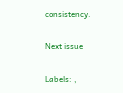consistency.

Next issue

Labels: ,